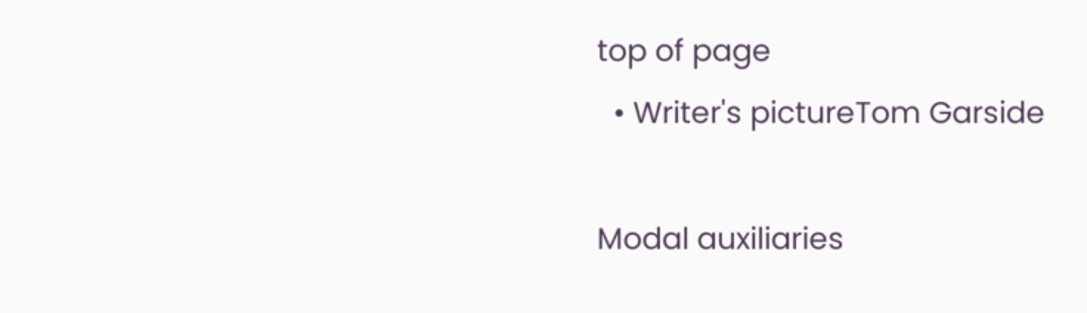top of page
  • Writer's pictureTom Garside

Modal auxiliaries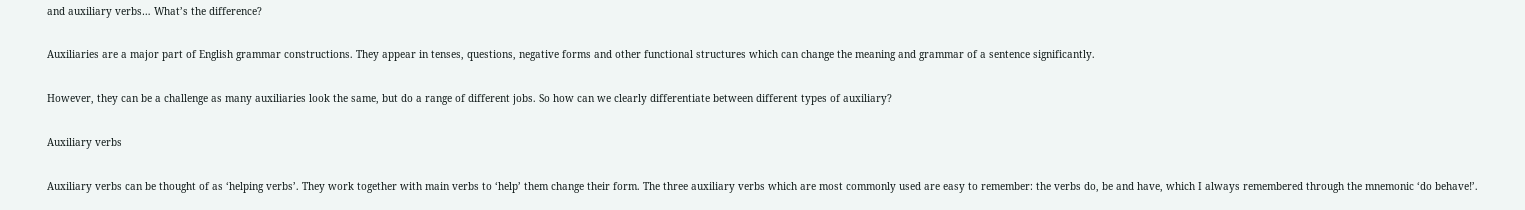and auxiliary verbs… What’s the difference?

Auxiliaries are a major part of English grammar constructions. They appear in tenses, questions, negative forms and other functional structures which can change the meaning and grammar of a sentence significantly.

However, they can be a challenge as many auxiliaries look the same, but do a range of different jobs. So how can we clearly differentiate between different types of auxiliary?

Auxiliary verbs

Auxiliary verbs can be thought of as ‘helping verbs’. They work together with main verbs to ‘help’ them change their form. The three auxiliary verbs which are most commonly used are easy to remember: the verbs do, be and have, which I always remembered through the mnemonic ‘do behave!’.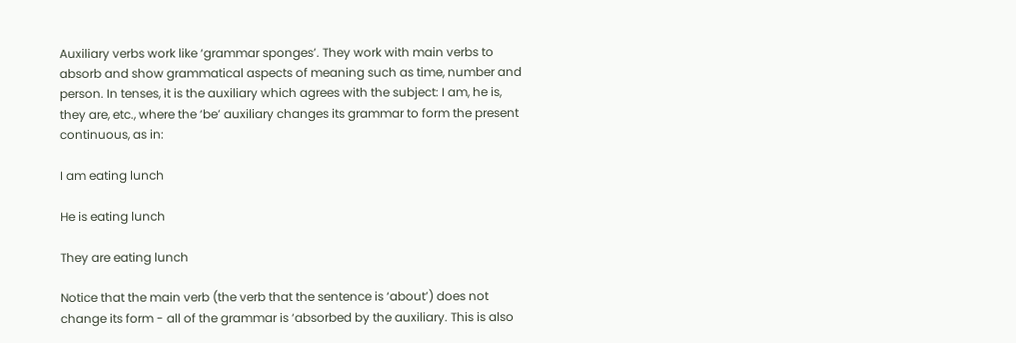Auxiliary verbs work like ‘grammar sponges’. They work with main verbs to absorb and show grammatical aspects of meaning such as time, number and person. In tenses, it is the auxiliary which agrees with the subject: I am, he is, they are, etc., where the ‘be’ auxiliary changes its grammar to form the present continuous, as in:

I am eating lunch

He is eating lunch

They are eating lunch

Notice that the main verb (the verb that the sentence is ‘about’) does not change its form - all of the grammar is ‘absorbed by the auxiliary. This is also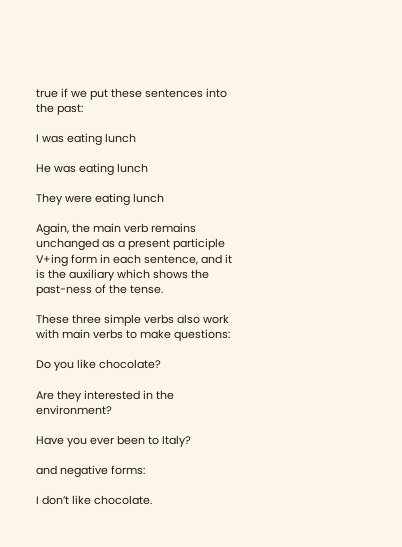true if we put these sentences into the past:

I was eating lunch

He was eating lunch

They were eating lunch

Again, the main verb remains unchanged as a present participle V+ing form in each sentence, and it is the auxiliary which shows the past-ness of the tense.

These three simple verbs also work with main verbs to make questions:

Do you like chocolate?

Are they interested in the environment?

Have you ever been to Italy?

and negative forms:

I don’t like chocolate.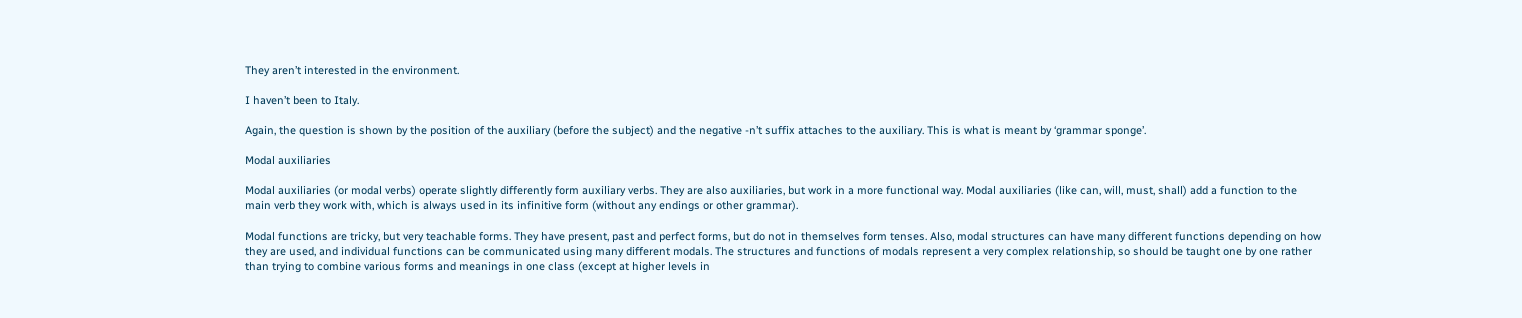They aren’t interested in the environment.

I haven’t been to Italy.

Again, the question is shown by the position of the auxiliary (before the subject) and the negative -n’t suffix attaches to the auxiliary. This is what is meant by ‘grammar sponge’.

Modal auxiliaries

Modal auxiliaries (or modal verbs) operate slightly differently form auxiliary verbs. They are also auxiliaries, but work in a more functional way. Modal auxiliaries (like can, will, must, shall) add a function to the main verb they work with, which is always used in its infinitive form (without any endings or other grammar).

Modal functions are tricky, but very teachable forms. They have present, past and perfect forms, but do not in themselves form tenses. Also, modal structures can have many different functions depending on how they are used, and individual functions can be communicated using many different modals. The structures and functions of modals represent a very complex relationship, so should be taught one by one rather than trying to combine various forms and meanings in one class (except at higher levels in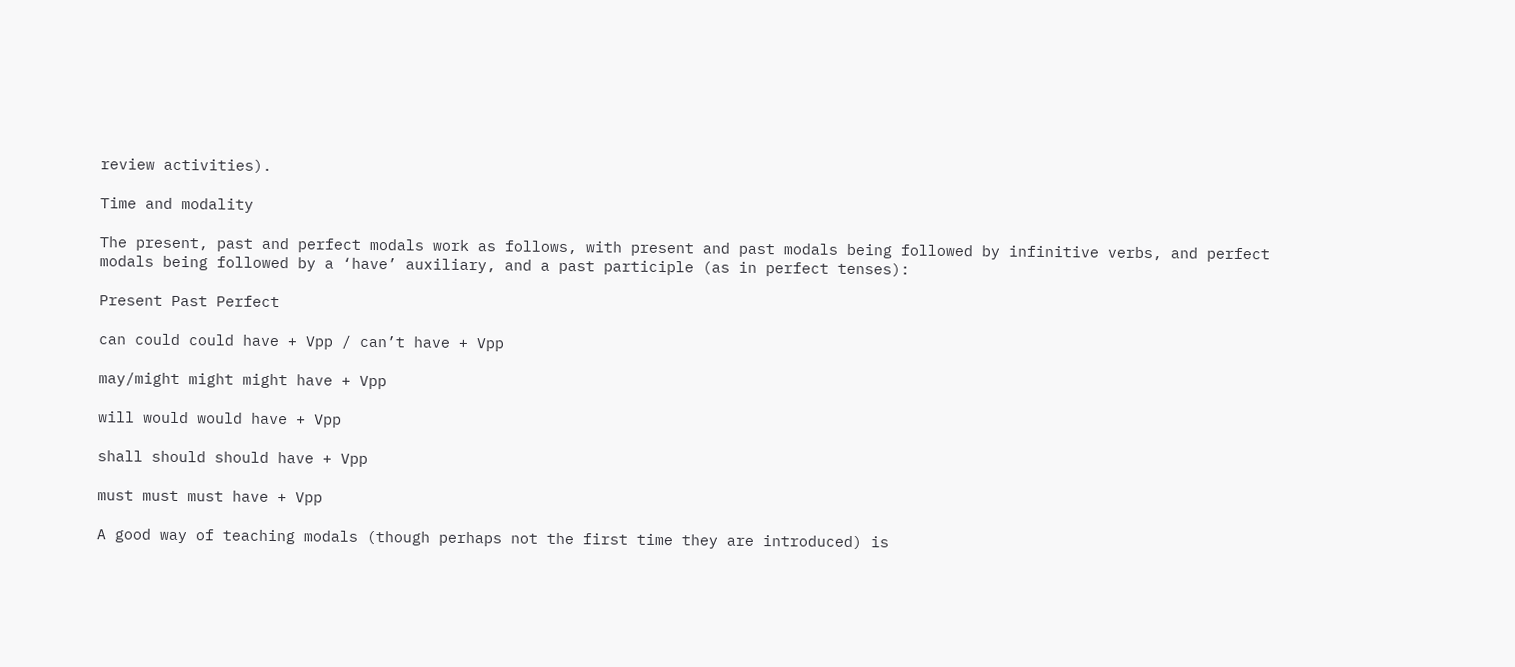review activities).

Time and modality

The present, past and perfect modals work as follows, with present and past modals being followed by infinitive verbs, and perfect modals being followed by a ‘have’ auxiliary, and a past participle (as in perfect tenses):

Present Past Perfect

can could could have + Vpp / can’t have + Vpp

may/might might might have + Vpp

will would would have + Vpp

shall should should have + Vpp

must must must have + Vpp

A good way of teaching modals (though perhaps not the first time they are introduced) is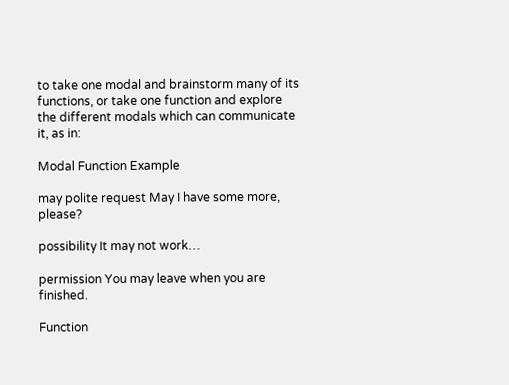to take one modal and brainstorm many of its functions, or take one function and explore the different modals which can communicate it, as in:

Modal Function Example

may polite request May I have some more, please?

possibility It may not work…

permission You may leave when you are finished.

Function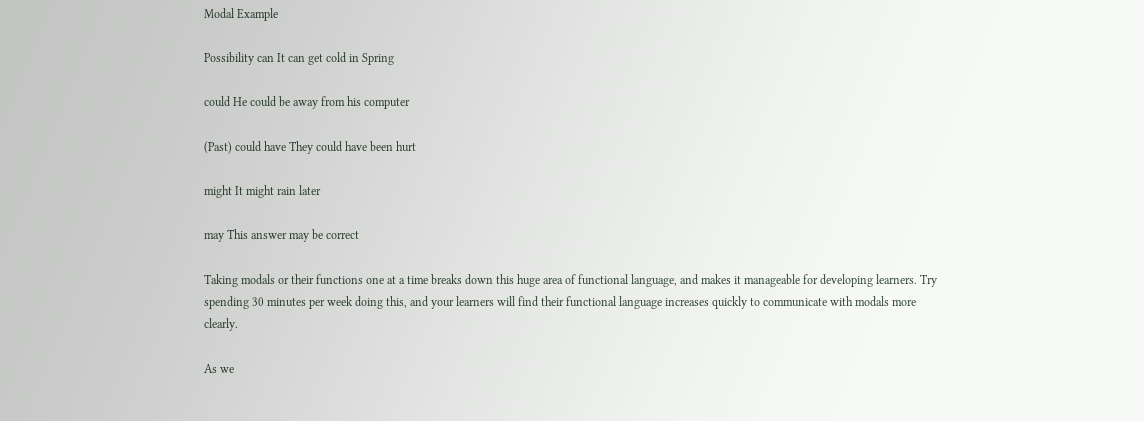Modal Example

Possibility can It can get cold in Spring

could He could be away from his computer

(Past) could have They could have been hurt

might It might rain later

may This answer may be correct

Taking modals or their functions one at a time breaks down this huge area of functional language, and makes it manageable for developing learners. Try spending 30 minutes per week doing this, and your learners will find their functional language increases quickly to communicate with modals more clearly.

As we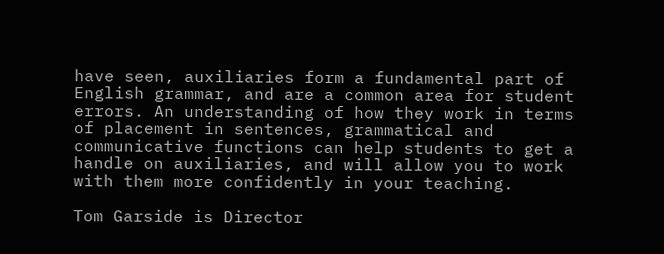have seen, auxiliaries form a fundamental part of English grammar, and are a common area for student errors. An understanding of how they work in terms of placement in sentences, grammatical and communicative functions can help students to get a handle on auxiliaries, and will allow you to work with them more confidently in your teaching.

Tom Garside is Director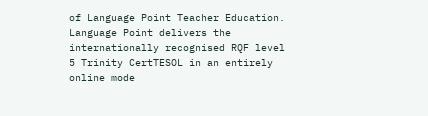of Language Point Teacher Education. Language Point delivers the internationally recognised RQF level 5 Trinity CertTESOL in an entirely online mode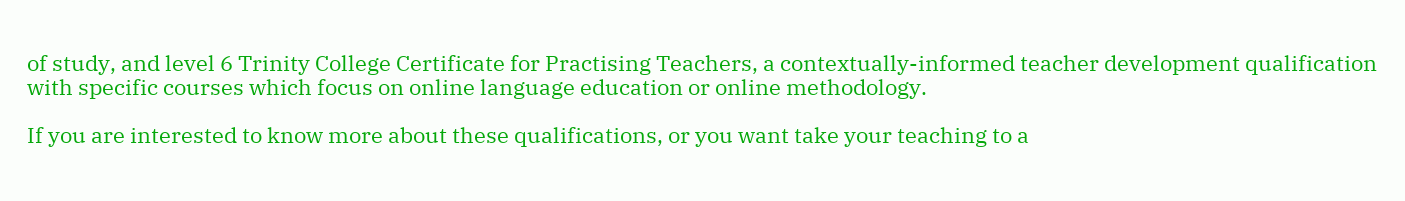of study, and level 6 Trinity College Certificate for Practising Teachers, a contextually-informed teacher development qualification with specific courses which focus on online language education or online methodology.

If you are interested to know more about these qualifications, or you want take your teaching to a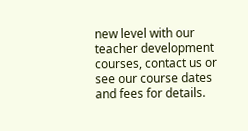new level with our teacher development courses, contact us or see our course dates and fees for details.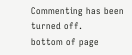Commenting has been turned off.
bottom of page